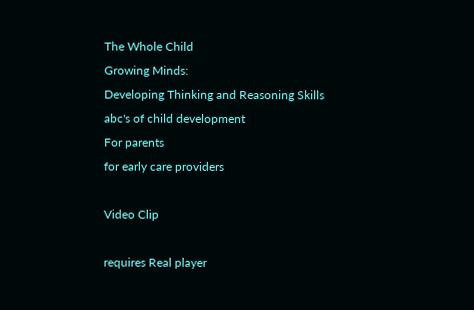The Whole Child
Growing Minds:
Developing Thinking and Reasoning Skills
abc's of child development
For parents
for early care providers

Video Clip

requires Real player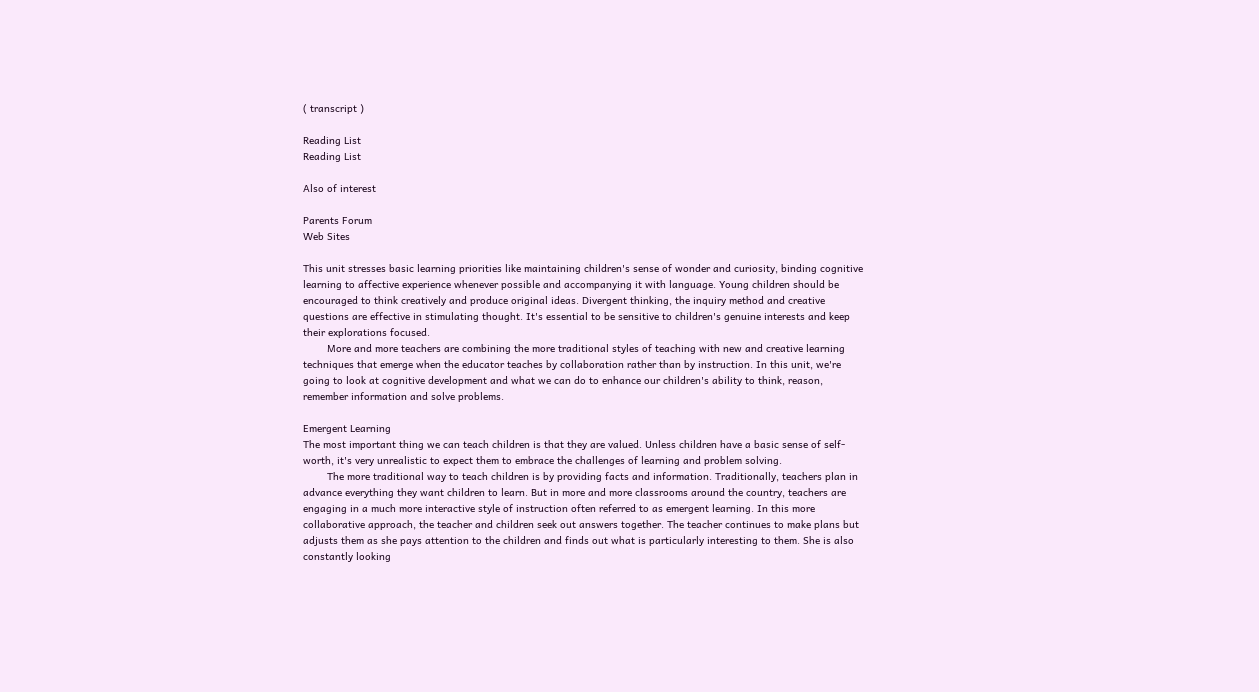( transcript )

Reading List
Reading List

Also of interest

Parents Forum
Web Sites

This unit stresses basic learning priorities like maintaining children's sense of wonder and curiosity, binding cognitive learning to affective experience whenever possible and accompanying it with language. Young children should be encouraged to think creatively and produce original ideas. Divergent thinking, the inquiry method and creative questions are effective in stimulating thought. It's essential to be sensitive to children's genuine interests and keep their explorations focused.
        More and more teachers are combining the more traditional styles of teaching with new and creative learning techniques that emerge when the educator teaches by collaboration rather than by instruction. In this unit, we're going to look at cognitive development and what we can do to enhance our children's ability to think, reason, remember information and solve problems.

Emergent Learning
The most important thing we can teach children is that they are valued. Unless children have a basic sense of self-worth, it's very unrealistic to expect them to embrace the challenges of learning and problem solving.
        The more traditional way to teach children is by providing facts and information. Traditionally, teachers plan in advance everything they want children to learn. But in more and more classrooms around the country, teachers are engaging in a much more interactive style of instruction often referred to as emergent learning. In this more collaborative approach, the teacher and children seek out answers together. The teacher continues to make plans but adjusts them as she pays attention to the children and finds out what is particularly interesting to them. She is also constantly looking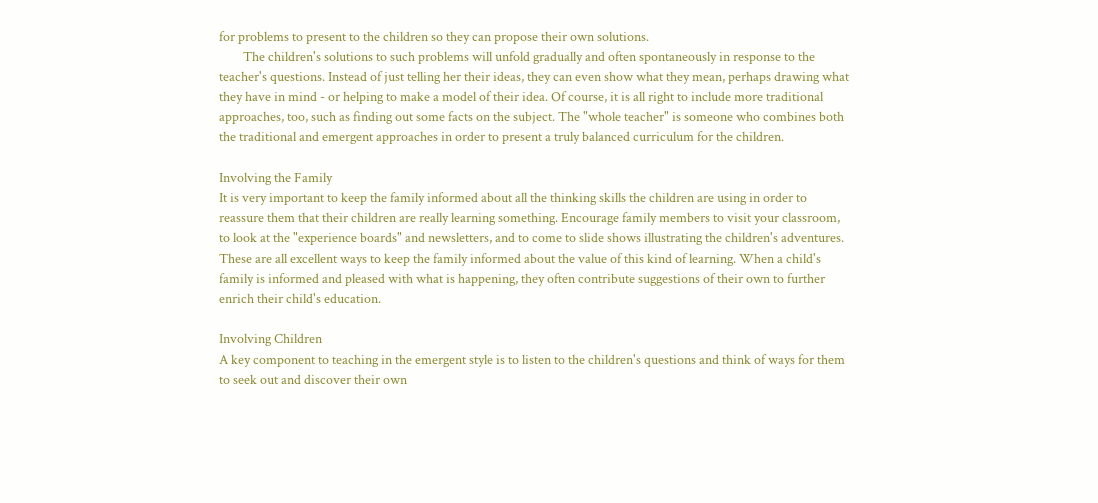for problems to present to the children so they can propose their own solutions.
        The children's solutions to such problems will unfold gradually and often spontaneously in response to the teacher's questions. Instead of just telling her their ideas, they can even show what they mean, perhaps drawing what they have in mind - or helping to make a model of their idea. Of course, it is all right to include more traditional approaches, too, such as finding out some facts on the subject. The "whole teacher" is someone who combines both the traditional and emergent approaches in order to present a truly balanced curriculum for the children.

Involving the Family
It is very important to keep the family informed about all the thinking skills the children are using in order to reassure them that their children are really learning something. Encourage family members to visit your classroom, to look at the "experience boards" and newsletters, and to come to slide shows illustrating the children's adventures. These are all excellent ways to keep the family informed about the value of this kind of learning. When a child's family is informed and pleased with what is happening, they often contribute suggestions of their own to further enrich their child's education.

Involving Children
A key component to teaching in the emergent style is to listen to the children's questions and think of ways for them to seek out and discover their own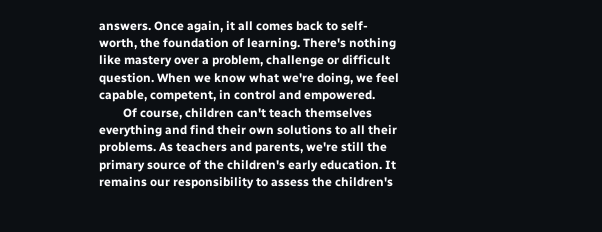answers. Once again, it all comes back to self-worth, the foundation of learning. There's nothing like mastery over a problem, challenge or difficult question. When we know what we're doing, we feel capable, competent, in control and empowered.
        Of course, children can't teach themselves everything and find their own solutions to all their problems. As teachers and parents, we're still the primary source of the children's early education. It remains our responsibility to assess the children's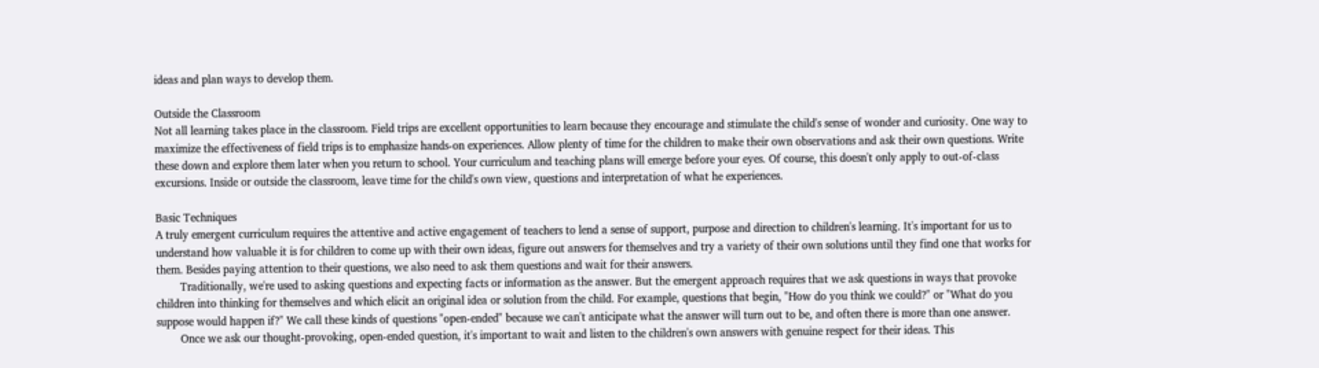ideas and plan ways to develop them.

Outside the Classroom
Not all learning takes place in the classroom. Field trips are excellent opportunities to learn because they encourage and stimulate the child's sense of wonder and curiosity. One way to maximize the effectiveness of field trips is to emphasize hands-on experiences. Allow plenty of time for the children to make their own observations and ask their own questions. Write these down and explore them later when you return to school. Your curriculum and teaching plans will emerge before your eyes. Of course, this doesn't only apply to out-of-class excursions. Inside or outside the classroom, leave time for the child's own view, questions and interpretation of what he experiences.

Basic Techniques
A truly emergent curriculum requires the attentive and active engagement of teachers to lend a sense of support, purpose and direction to children's learning. It's important for us to understand how valuable it is for children to come up with their own ideas, figure out answers for themselves and try a variety of their own solutions until they find one that works for them. Besides paying attention to their questions, we also need to ask them questions and wait for their answers.
        Traditionally, we're used to asking questions and expecting facts or information as the answer. But the emergent approach requires that we ask questions in ways that provoke children into thinking for themselves and which elicit an original idea or solution from the child. For example, questions that begin, "How do you think we could?" or "What do you suppose would happen if?" We call these kinds of questions "open-ended" because we can't anticipate what the answer will turn out to be, and often there is more than one answer.
        Once we ask our thought-provoking, open-ended question, it's important to wait and listen to the children's own answers with genuine respect for their ideas. This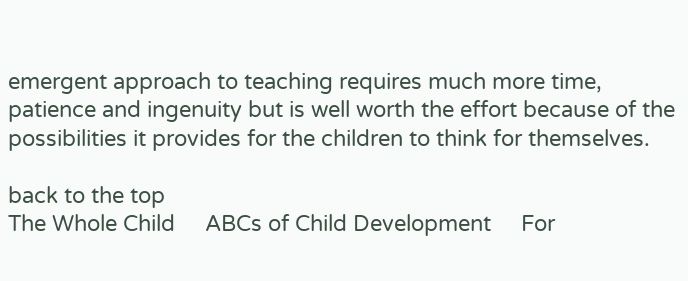emergent approach to teaching requires much more time, patience and ingenuity but is well worth the effort because of the possibilities it provides for the children to think for themselves.

back to the top
The Whole Child     ABCs of Child Development     For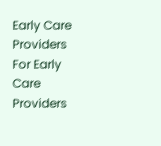Early Care Providers     For Early Care Providers